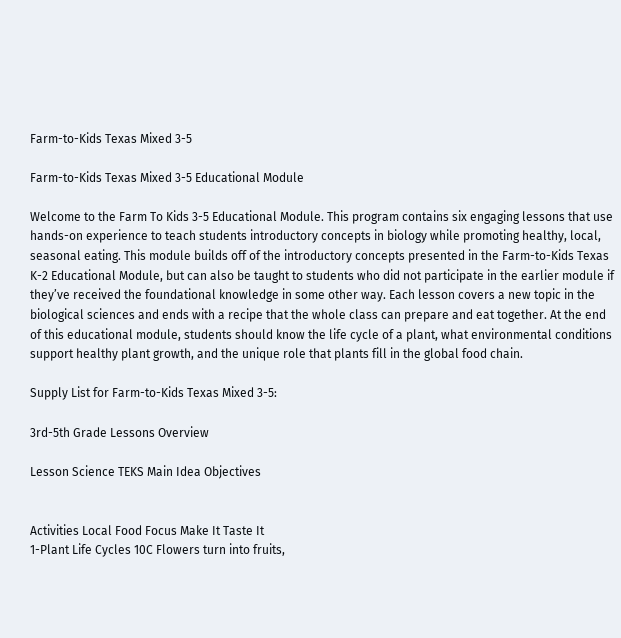Farm-to-Kids Texas Mixed 3-5

Farm-to-Kids Texas Mixed 3-5 Educational Module

Welcome to the Farm To Kids 3-5 Educational Module. This program contains six engaging lessons that use hands-on experience to teach students introductory concepts in biology while promoting healthy, local, seasonal eating. This module builds off of the introductory concepts presented in the Farm-to-Kids Texas K-2 Educational Module, but can also be taught to students who did not participate in the earlier module if they’ve received the foundational knowledge in some other way. Each lesson covers a new topic in the biological sciences and ends with a recipe that the whole class can prepare and eat together. At the end of this educational module, students should know the life cycle of a plant, what environmental conditions support healthy plant growth, and the unique role that plants fill in the global food chain.

Supply List for Farm-to-Kids Texas Mixed 3-5:

3rd-5th Grade Lessons Overview

Lesson Science TEKS Main Idea Objectives


Activities Local Food Focus Make It Taste It
1-Plant Life Cycles 10C Flowers turn into fruits,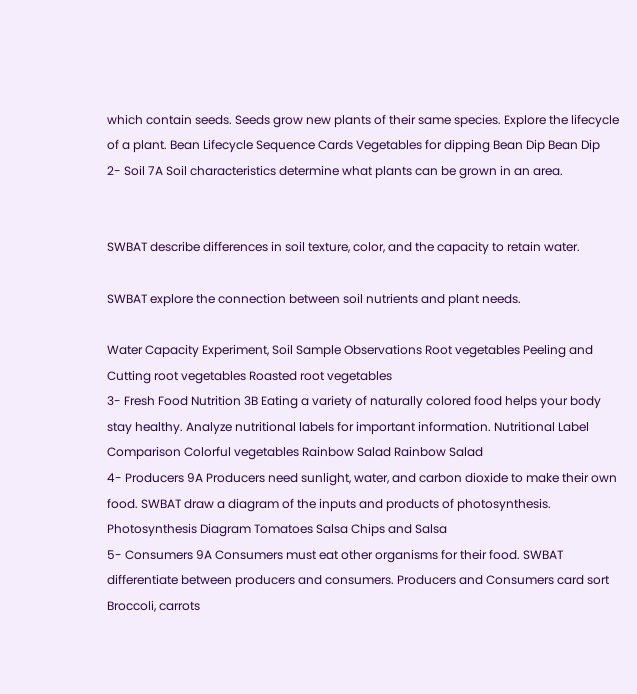which contain seeds. Seeds grow new plants of their same species. Explore the lifecycle of a plant. Bean Lifecycle Sequence Cards Vegetables for dipping Bean Dip Bean Dip
2- Soil 7A Soil characteristics determine what plants can be grown in an area.


SWBAT describe differences in soil texture, color, and the capacity to retain water.

SWBAT explore the connection between soil nutrients and plant needs.

Water Capacity Experiment, Soil Sample Observations Root vegetables Peeling and Cutting root vegetables Roasted root vegetables
3- Fresh Food Nutrition 3B Eating a variety of naturally colored food helps your body stay healthy. Analyze nutritional labels for important information. Nutritional Label Comparison Colorful vegetables Rainbow Salad Rainbow Salad
4- Producers 9A Producers need sunlight, water, and carbon dioxide to make their own food. SWBAT draw a diagram of the inputs and products of photosynthesis. Photosynthesis Diagram Tomatoes Salsa Chips and Salsa
5- Consumers 9A Consumers must eat other organisms for their food. SWBAT differentiate between producers and consumers. Producers and Consumers card sort Broccoli, carrots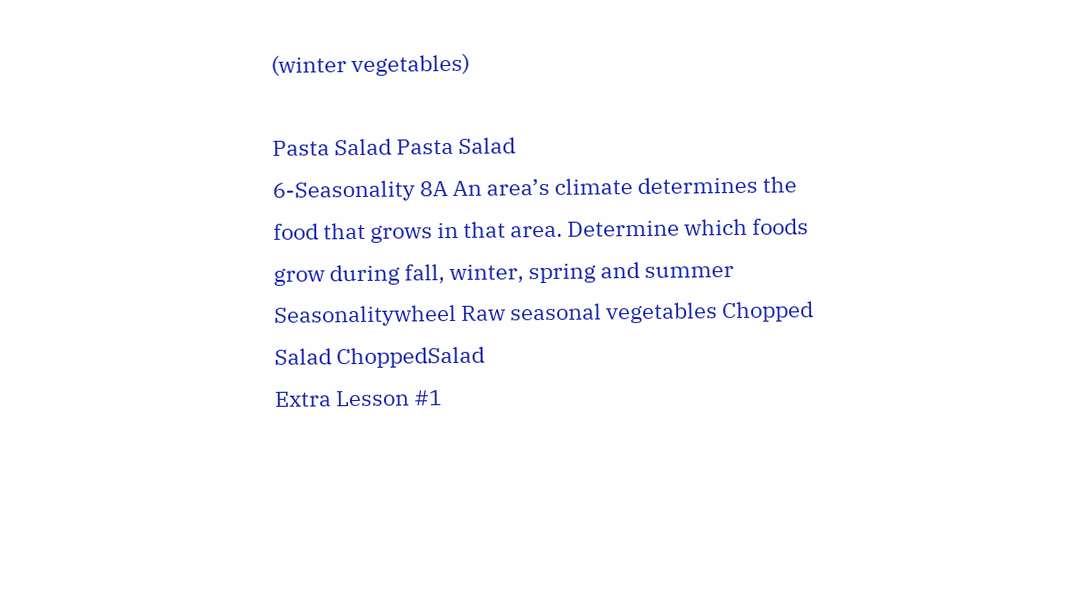(winter vegetables)

Pasta Salad Pasta Salad
6-Seasonality 8A An area’s climate determines the food that grows in that area. Determine which foods grow during fall, winter, spring and summer Seasonalitywheel Raw seasonal vegetables Chopped Salad ChoppedSalad
Extra Lesson #1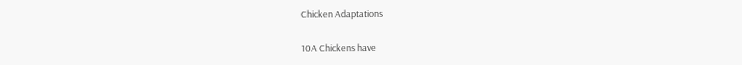Chicken Adaptations

10A Chickens have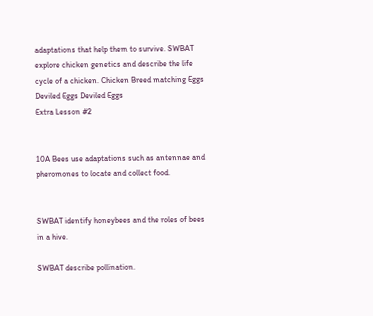adaptations that help them to survive. SWBAT explore chicken genetics and describe the life cycle of a chicken. Chicken Breed matching Eggs Deviled Eggs Deviled Eggs
Extra Lesson #2


10A Bees use adaptations such as antennae and pheromones to locate and collect food.


SWBAT identify honeybees and the roles of bees in a hive.

SWBAT describe pollination.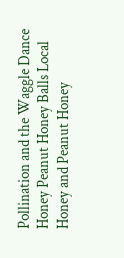Pollination and the Waggle Dance Honey Peanut Honey Balls Local Honey and Peanut Honey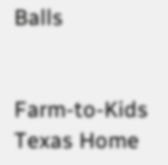Balls


Farm-to-Kids Texas Home